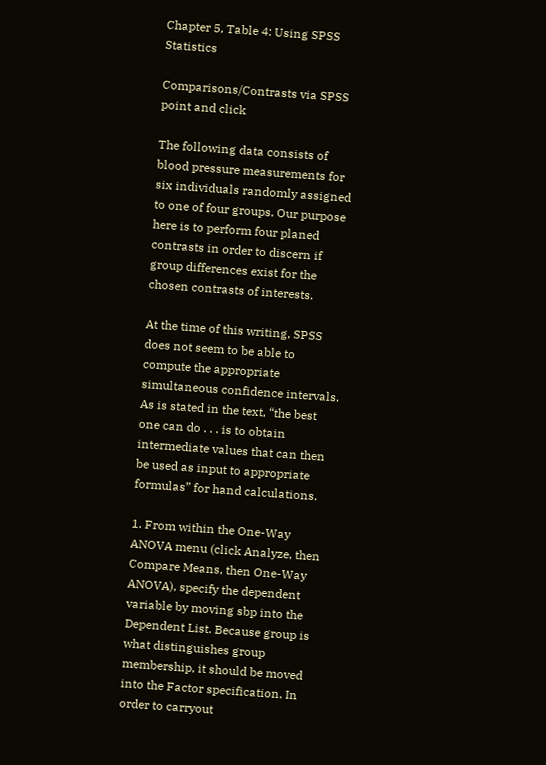Chapter 5, Table 4: Using SPSS Statistics

Comparisons/Contrasts via SPSS point and click

The following data consists of blood pressure measurements for six individuals randomly assigned to one of four groups. Our purpose here is to perform four planed contrasts in order to discern if group differences exist for the chosen contrasts of interests.

At the time of this writing, SPSS does not seem to be able to compute the appropriate simultaneous confidence intervals. As is stated in the text, “the best one can do . . . is to obtain intermediate values that can then be used as input to appropriate formulas” for hand calculations.

1. From within the One-Way ANOVA menu (click Analyze, then Compare Means, then One-Way ANOVA), specify the dependent variable by moving sbp into the Dependent List. Because group is what distinguishes group membership, it should be moved into the Factor specification. In order to carryout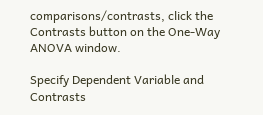comparisons/contrasts, click the Contrasts button on the One-Way ANOVA window.

Specify Dependent Variable and Contrasts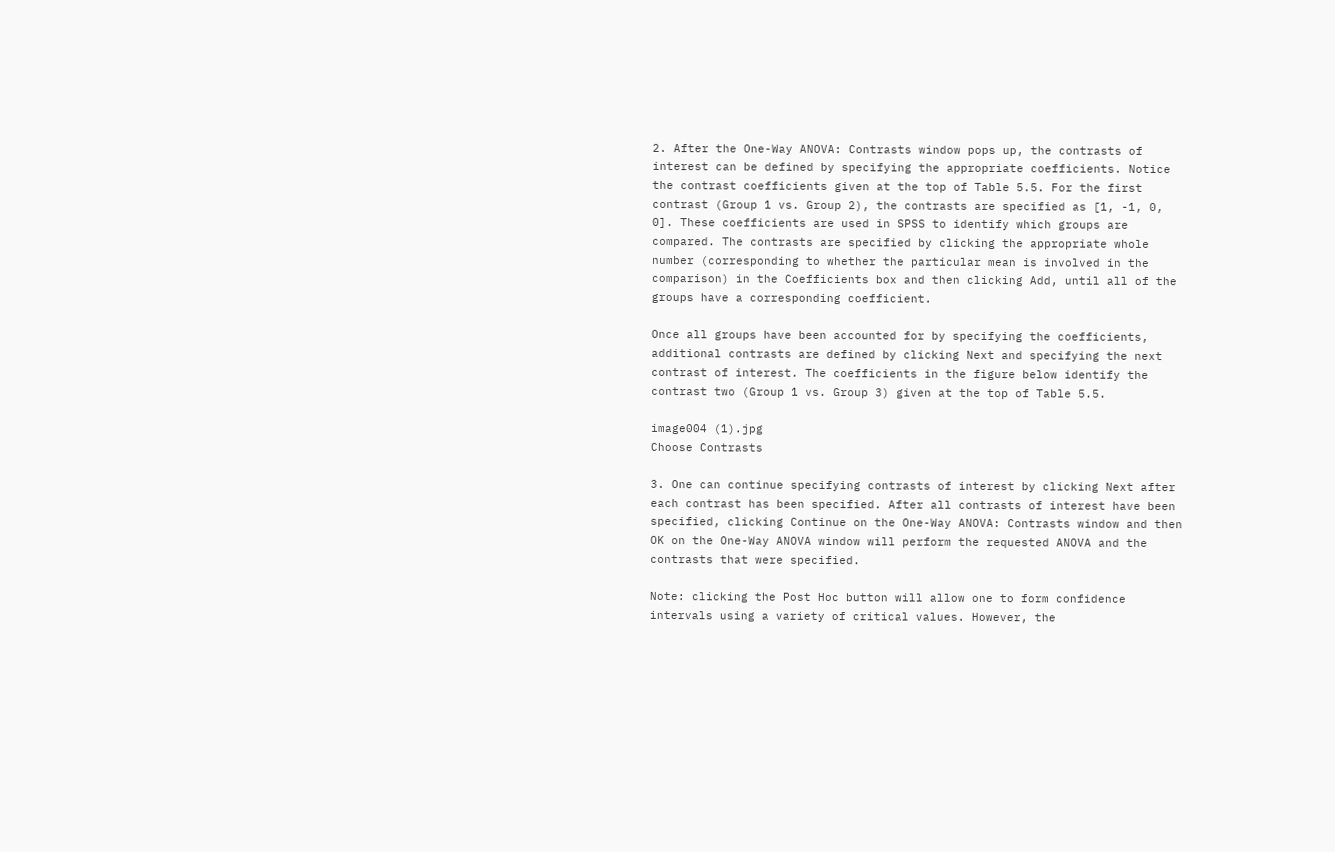2. After the One-Way ANOVA: Contrasts window pops up, the contrasts of interest can be defined by specifying the appropriate coefficients. Notice the contrast coefficients given at the top of Table 5.5. For the first contrast (Group 1 vs. Group 2), the contrasts are specified as [1, -1, 0, 0]. These coefficients are used in SPSS to identify which groups are compared. The contrasts are specified by clicking the appropriate whole number (corresponding to whether the particular mean is involved in the comparison) in the Coefficients box and then clicking Add, until all of the groups have a corresponding coefficient.

Once all groups have been accounted for by specifying the coefficients, additional contrasts are defined by clicking Next and specifying the next contrast of interest. The coefficients in the figure below identify the contrast two (Group 1 vs. Group 3) given at the top of Table 5.5.

image004 (1).jpg
Choose Contrasts

3. One can continue specifying contrasts of interest by clicking Next after each contrast has been specified. After all contrasts of interest have been specified, clicking Continue on the One-Way ANOVA: Contrasts window and then OK on the One-Way ANOVA window will perform the requested ANOVA and the contrasts that were specified.

Note: clicking the Post Hoc button will allow one to form confidence intervals using a variety of critical values. However, the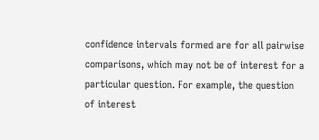confidence intervals formed are for all pairwise comparisons, which may not be of interest for a particular question. For example, the question of interest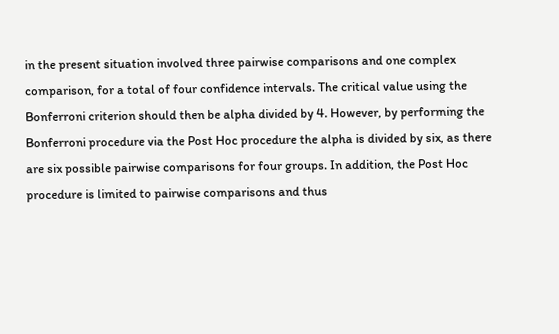in the present situation involved three pairwise comparisons and one complex comparison, for a total of four confidence intervals. The critical value using the Bonferroni criterion should then be alpha divided by 4. However, by performing the Bonferroni procedure via the Post Hoc procedure the alpha is divided by six, as there are six possible pairwise comparisons for four groups. In addition, the Post Hoc procedure is limited to pairwise comparisons and thus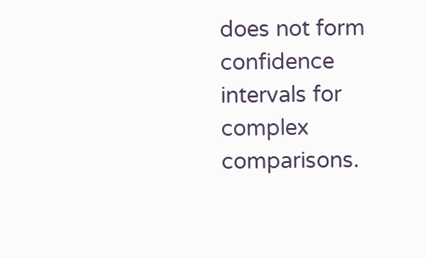does not form confidence intervals for complex comparisons.